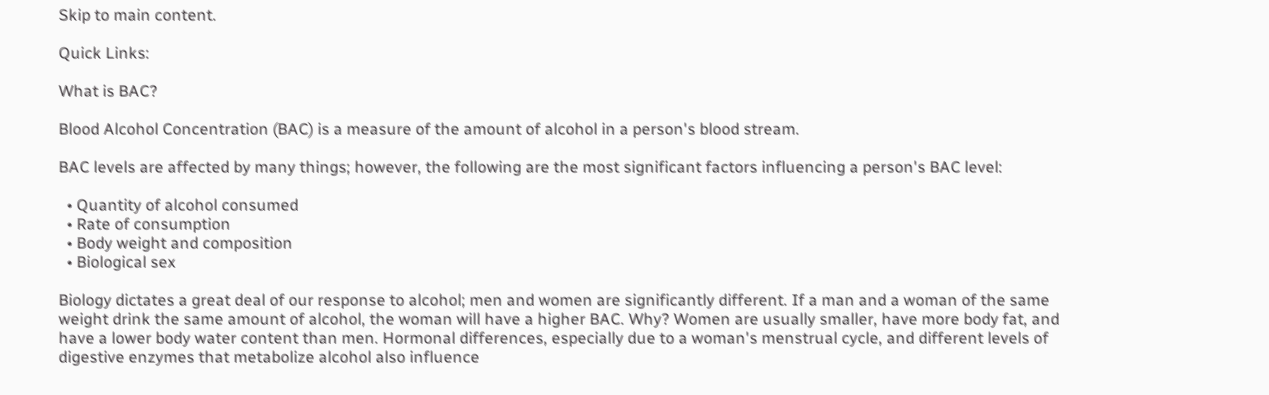Skip to main content.

Quick Links:

What is BAC?

Blood Alcohol Concentration (BAC) is a measure of the amount of alcohol in a person's blood stream.

BAC levels are affected by many things; however, the following are the most significant factors influencing a person's BAC level:

  • Quantity of alcohol consumed
  • Rate of consumption
  • Body weight and composition
  • Biological sex

Biology dictates a great deal of our response to alcohol; men and women are significantly different. If a man and a woman of the same weight drink the same amount of alcohol, the woman will have a higher BAC. Why? Women are usually smaller, have more body fat, and have a lower body water content than men. Hormonal differences, especially due to a woman's menstrual cycle, and different levels of digestive enzymes that metabolize alcohol also influence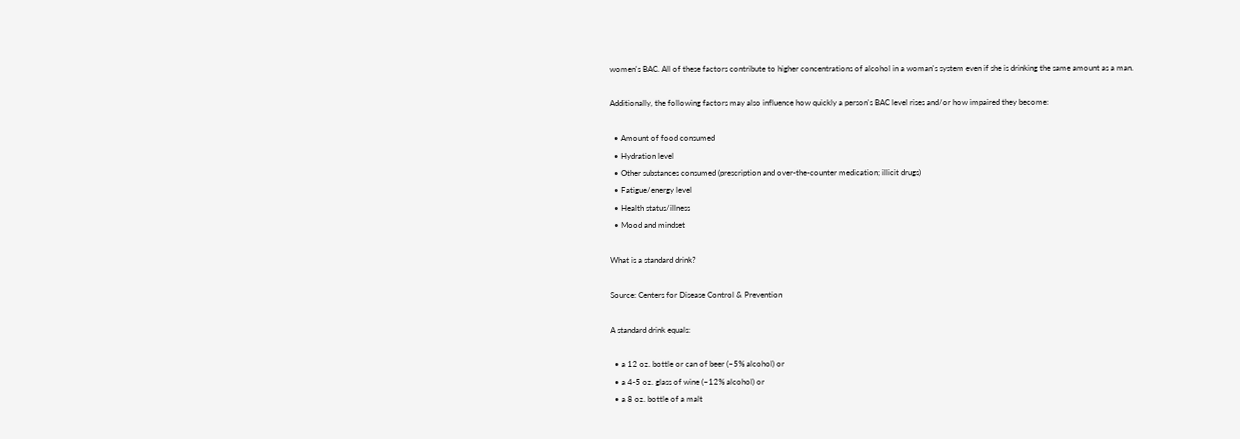women's BAC. All of these factors contribute to higher concentrations of alcohol in a woman's system even if she is drinking the same amount as a man.

Additionally, the following factors may also influence how quickly a person's BAC level rises and/or how impaired they become:

  • Amount of food consumed
  • Hydration level
  • Other substances consumed (prescription and over-the-counter medication; illicit drugs)
  • Fatigue/energy level
  • Health status/illness
  • Mood and mindset

What is a standard drink?

Source: Centers for Disease Control & Prevention

A standard drink equals:

  • a 12 oz. bottle or can of beer (~5% alcohol) or
  • a 4-5 oz. glass of wine (~12% alcohol) or
  • a 8 oz. bottle of a malt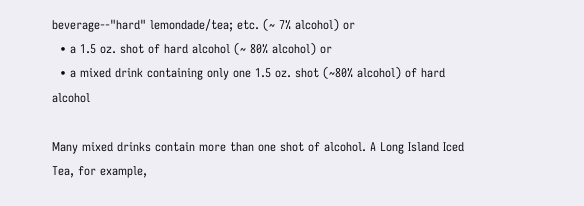beverage--"hard" lemondade/tea; etc. (~ 7% alcohol) or
  • a 1.5 oz. shot of hard alcohol (~ 80% alcohol) or
  • a mixed drink containing only one 1.5 oz. shot (~80% alcohol) of hard alcohol

Many mixed drinks contain more than one shot of alcohol. A Long Island Iced Tea, for example,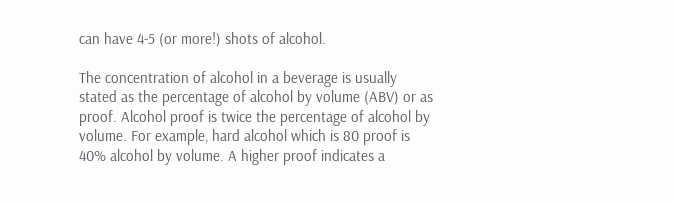can have 4-5 (or more!) shots of alcohol.

The concentration of alcohol in a beverage is usually stated as the percentage of alcohol by volume (ABV) or as proof. Alcohol proof is twice the percentage of alcohol by volume. For example, hard alcohol which is 80 proof is 40% alcohol by volume. A higher proof indicates a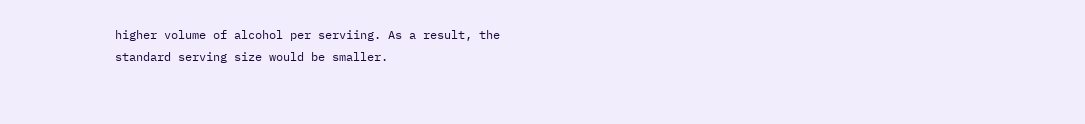higher volume of alcohol per serviing. As a result, the standard serving size would be smaller.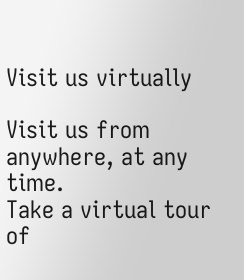Visit us virtually

Visit us from anywhere, at any time.
Take a virtual tour of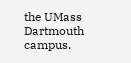the UMass Dartmouth campus.